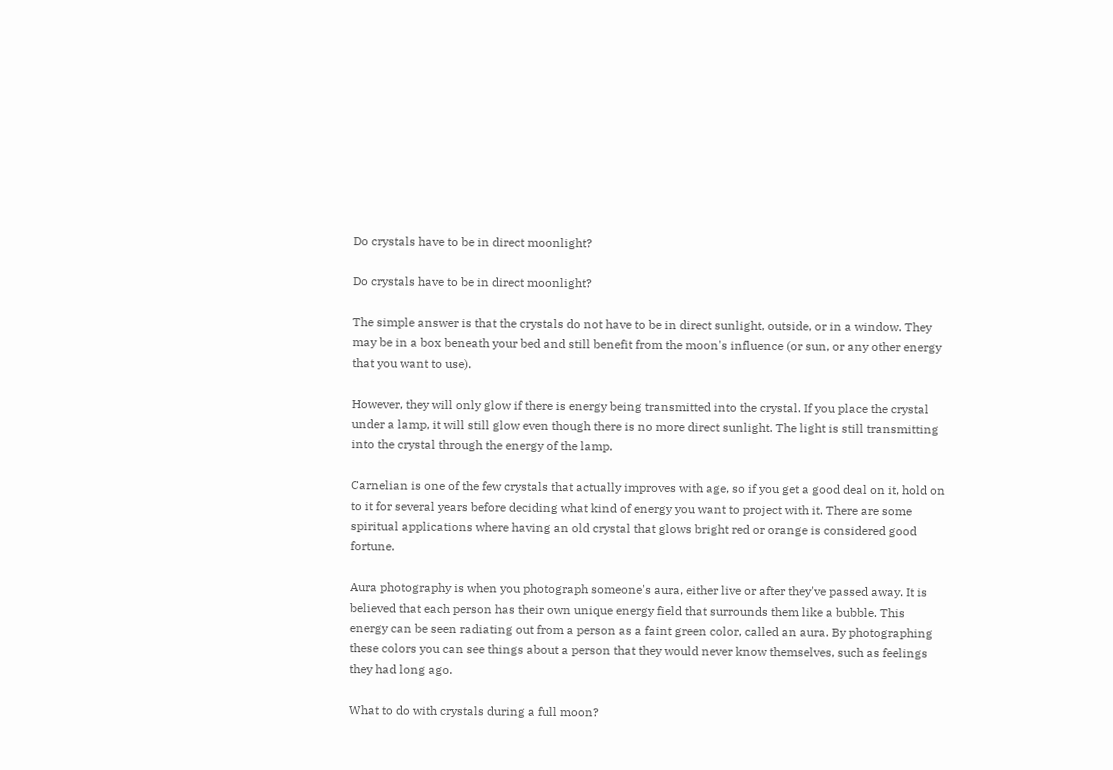Do crystals have to be in direct moonlight?

Do crystals have to be in direct moonlight?

The simple answer is that the crystals do not have to be in direct sunlight, outside, or in a window. They may be in a box beneath your bed and still benefit from the moon's influence (or sun, or any other energy that you want to use).

However, they will only glow if there is energy being transmitted into the crystal. If you place the crystal under a lamp, it will still glow even though there is no more direct sunlight. The light is still transmitting into the crystal through the energy of the lamp.

Carnelian is one of the few crystals that actually improves with age, so if you get a good deal on it, hold on to it for several years before deciding what kind of energy you want to project with it. There are some spiritual applications where having an old crystal that glows bright red or orange is considered good fortune.

Aura photography is when you photograph someone's aura, either live or after they've passed away. It is believed that each person has their own unique energy field that surrounds them like a bubble. This energy can be seen radiating out from a person as a faint green color, called an aura. By photographing these colors you can see things about a person that they would never know themselves, such as feelings they had long ago.

What to do with crystals during a full moon?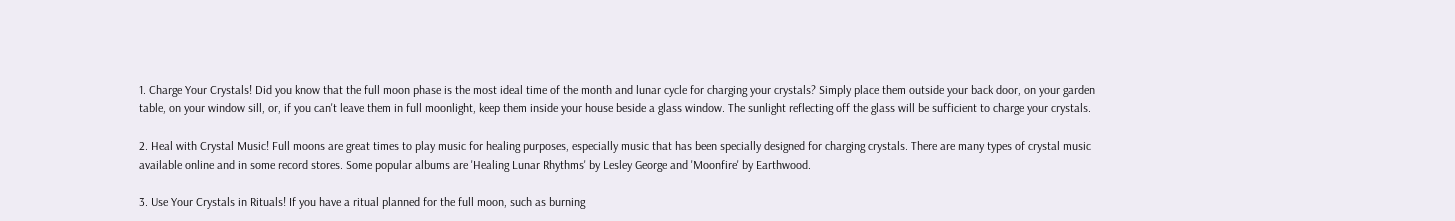1. Charge Your Crystals! Did you know that the full moon phase is the most ideal time of the month and lunar cycle for charging your crystals? Simply place them outside your back door, on your garden table, on your window sill, or, if you can't leave them in full moonlight, keep them inside your house beside a glass window. The sunlight reflecting off the glass will be sufficient to charge your crystals.

2. Heal with Crystal Music! Full moons are great times to play music for healing purposes, especially music that has been specially designed for charging crystals. There are many types of crystal music available online and in some record stores. Some popular albums are 'Healing Lunar Rhythms' by Lesley George and 'Moonfire' by Earthwood.

3. Use Your Crystals in Rituals! If you have a ritual planned for the full moon, such as burning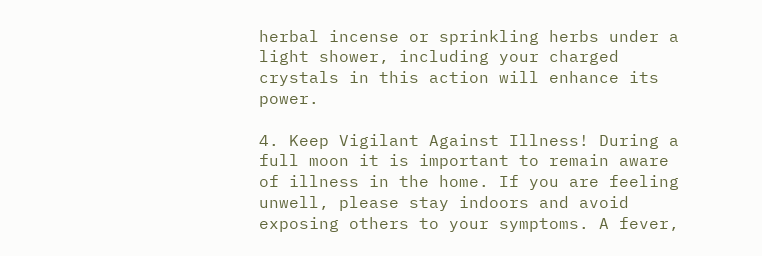herbal incense or sprinkling herbs under a light shower, including your charged crystals in this action will enhance its power.

4. Keep Vigilant Against Illness! During a full moon it is important to remain aware of illness in the home. If you are feeling unwell, please stay indoors and avoid exposing others to your symptoms. A fever,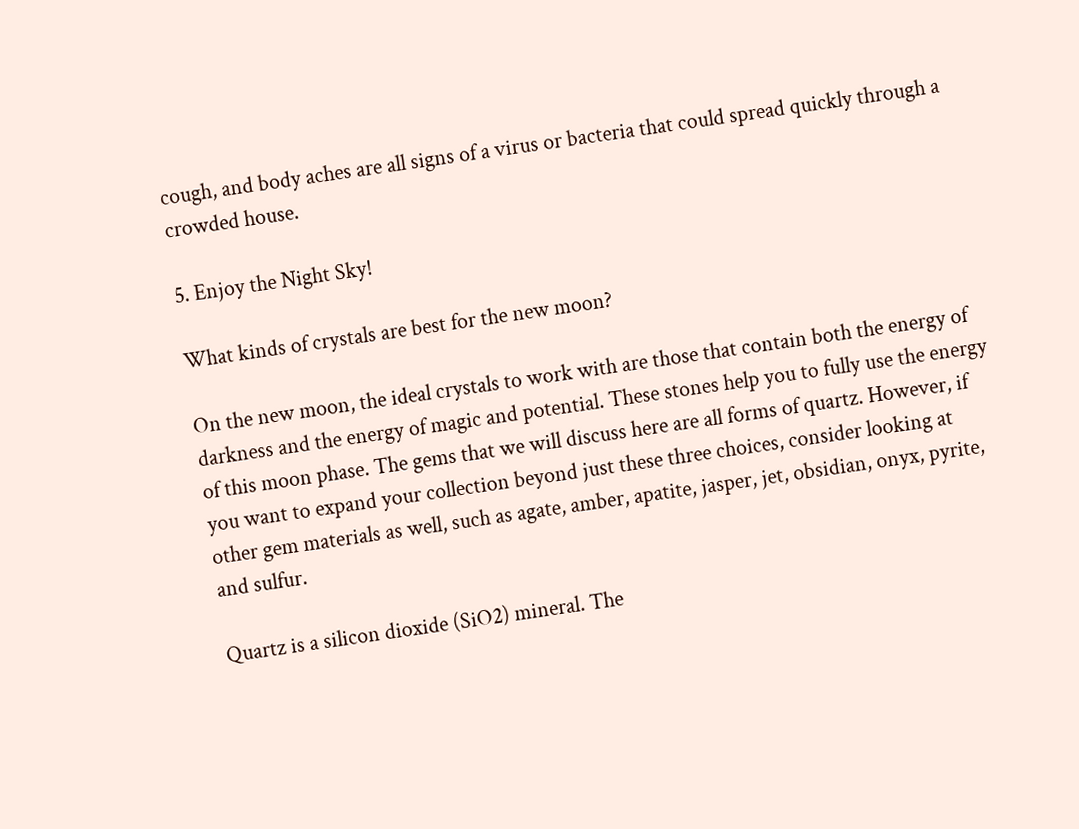cough, and body aches are all signs of a virus or bacteria that could spread quickly through a crowded house.

5. Enjoy the Night Sky!

What kinds of crystals are best for the new moon?

On the new moon, the ideal crystals to work with are those that contain both the energy of darkness and the energy of magic and potential. These stones help you to fully use the energy of this moon phase. The gems that we will discuss here are all forms of quartz. However, if you want to expand your collection beyond just these three choices, consider looking at other gem materials as well, such as agate, amber, apatite, jasper, jet, obsidian, onyx, pyrite, and sulfur.

Quartz is a silicon dioxide (SiO2) mineral. The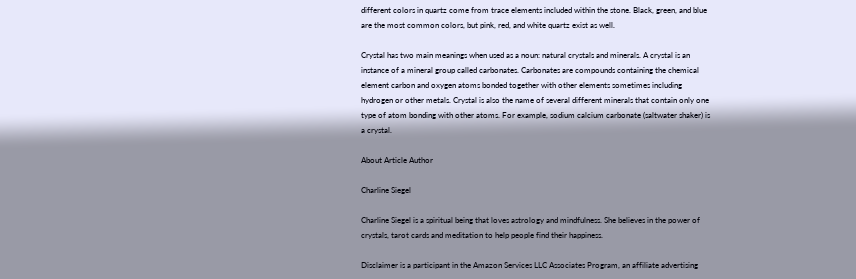different colors in quartz come from trace elements included within the stone. Black, green, and blue are the most common colors, but pink, red, and white quartz exist as well.

Crystal has two main meanings when used as a noun: natural crystals and minerals. A crystal is an instance of a mineral group called carbonates. Carbonates are compounds containing the chemical element carbon and oxygen atoms bonded together with other elements sometimes including hydrogen or other metals. Crystal is also the name of several different minerals that contain only one type of atom bonding with other atoms. For example, sodium calcium carbonate (saltwater shaker) is a crystal.

About Article Author

Charline Siegel

Charline Siegel is a spiritual being that loves astrology and mindfulness. She believes in the power of crystals, tarot cards and meditation to help people find their happiness.

Disclaimer is a participant in the Amazon Services LLC Associates Program, an affiliate advertising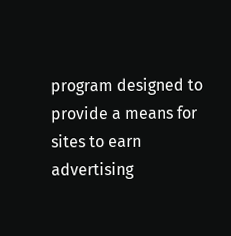program designed to provide a means for sites to earn advertising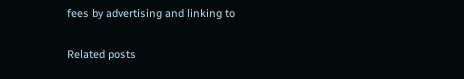fees by advertising and linking to

Related posts